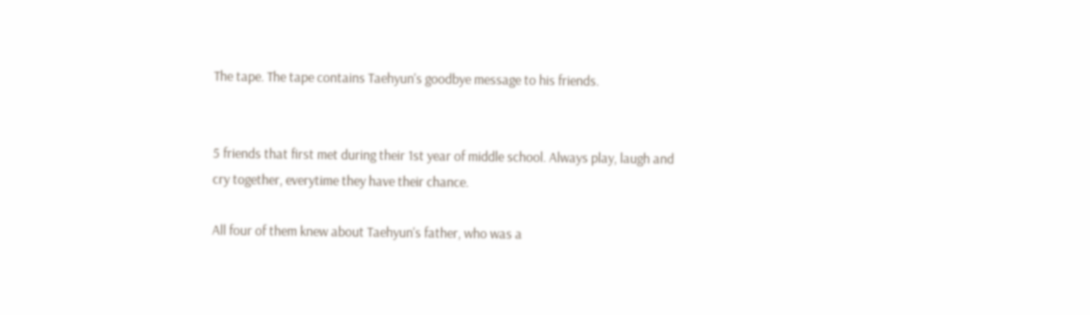The tape. The tape contains Taehyun's goodbye message to his friends.


5 friends that first met during their 1st year of middle school. Always play, laugh and cry together, everytime they have their chance.

All four of them knew about Taehyun's father, who was a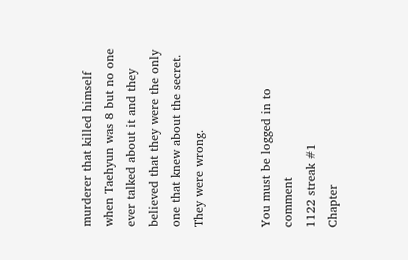murderer that killed himself when Taehyun was 8 but no one ever talked about it and they believed that they were the only one that knew about the secret. They were wrong.


You must be logged in to comment
1122 streak #1
Chapter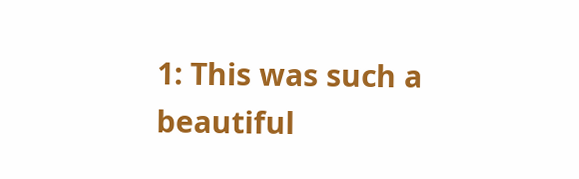1: This was such a beautiful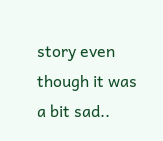story even though it was a bit sad..